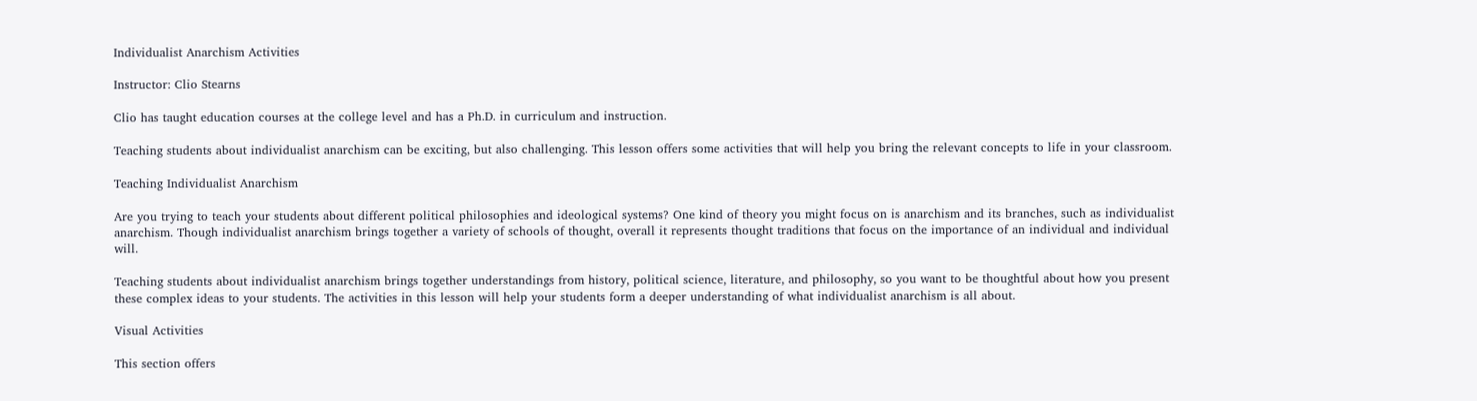Individualist Anarchism Activities

Instructor: Clio Stearns

Clio has taught education courses at the college level and has a Ph.D. in curriculum and instruction.

Teaching students about individualist anarchism can be exciting, but also challenging. This lesson offers some activities that will help you bring the relevant concepts to life in your classroom.

Teaching Individualist Anarchism

Are you trying to teach your students about different political philosophies and ideological systems? One kind of theory you might focus on is anarchism and its branches, such as individualist anarchism. Though individualist anarchism brings together a variety of schools of thought, overall it represents thought traditions that focus on the importance of an individual and individual will.

Teaching students about individualist anarchism brings together understandings from history, political science, literature, and philosophy, so you want to be thoughtful about how you present these complex ideas to your students. The activities in this lesson will help your students form a deeper understanding of what individualist anarchism is all about.

Visual Activities

This section offers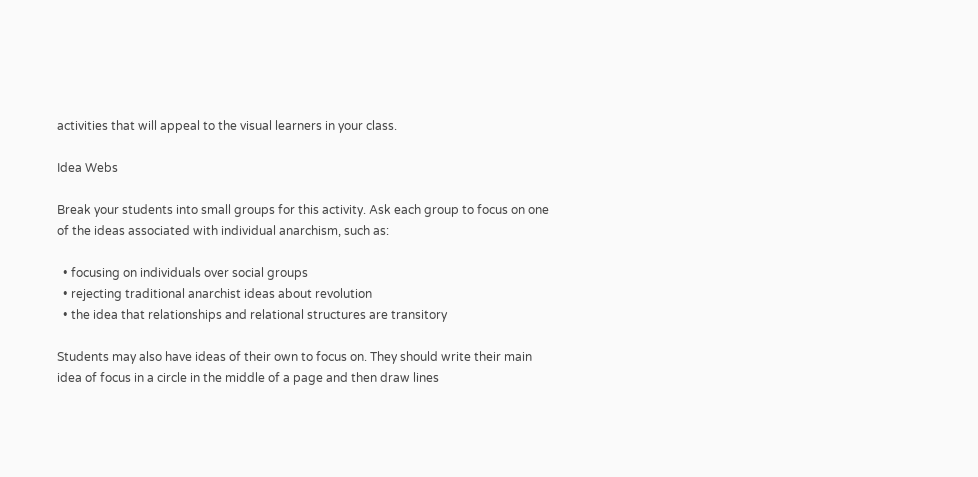activities that will appeal to the visual learners in your class.

Idea Webs

Break your students into small groups for this activity. Ask each group to focus on one of the ideas associated with individual anarchism, such as:

  • focusing on individuals over social groups
  • rejecting traditional anarchist ideas about revolution
  • the idea that relationships and relational structures are transitory

Students may also have ideas of their own to focus on. They should write their main idea of focus in a circle in the middle of a page and then draw lines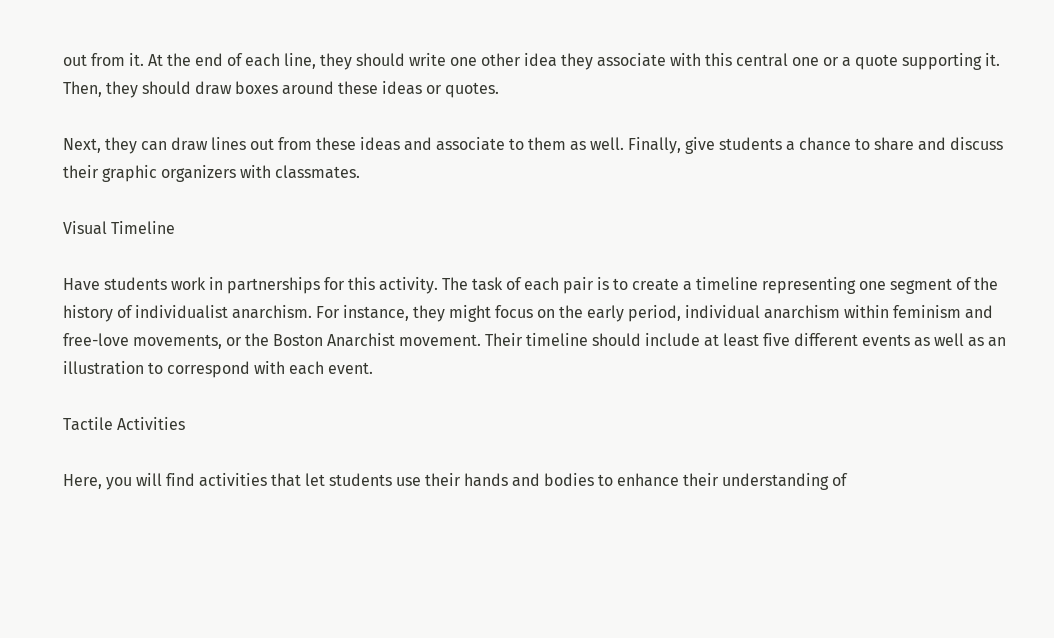out from it. At the end of each line, they should write one other idea they associate with this central one or a quote supporting it. Then, they should draw boxes around these ideas or quotes.

Next, they can draw lines out from these ideas and associate to them as well. Finally, give students a chance to share and discuss their graphic organizers with classmates.

Visual Timeline

Have students work in partnerships for this activity. The task of each pair is to create a timeline representing one segment of the history of individualist anarchism. For instance, they might focus on the early period, individual anarchism within feminism and free-love movements, or the Boston Anarchist movement. Their timeline should include at least five different events as well as an illustration to correspond with each event.

Tactile Activities

Here, you will find activities that let students use their hands and bodies to enhance their understanding of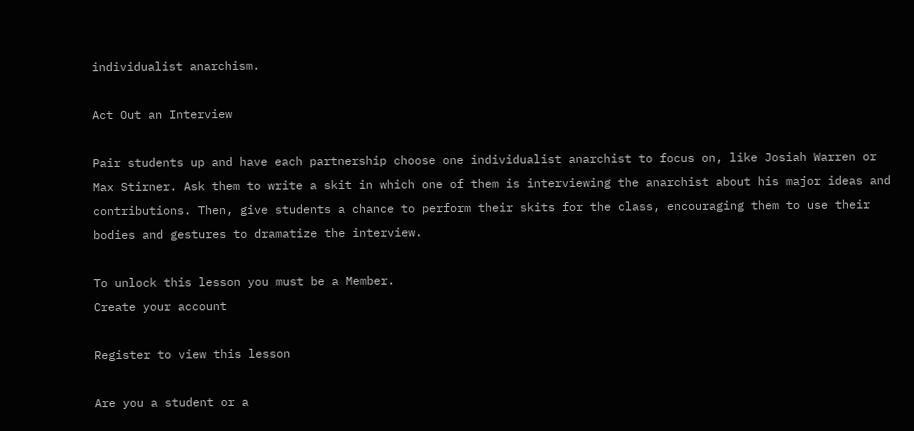individualist anarchism.

Act Out an Interview

Pair students up and have each partnership choose one individualist anarchist to focus on, like Josiah Warren or Max Stirner. Ask them to write a skit in which one of them is interviewing the anarchist about his major ideas and contributions. Then, give students a chance to perform their skits for the class, encouraging them to use their bodies and gestures to dramatize the interview.

To unlock this lesson you must be a Member.
Create your account

Register to view this lesson

Are you a student or a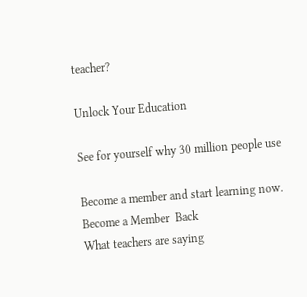teacher?

Unlock Your Education

See for yourself why 30 million people use

Become a member and start learning now.
Become a Member  Back
What teachers are saying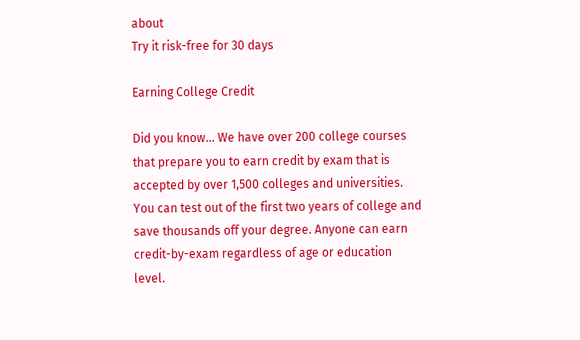about
Try it risk-free for 30 days

Earning College Credit

Did you know… We have over 200 college courses that prepare you to earn credit by exam that is accepted by over 1,500 colleges and universities. You can test out of the first two years of college and save thousands off your degree. Anyone can earn credit-by-exam regardless of age or education level.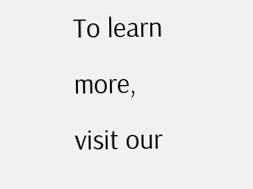To learn more, visit our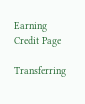Earning Credit Page

Transferring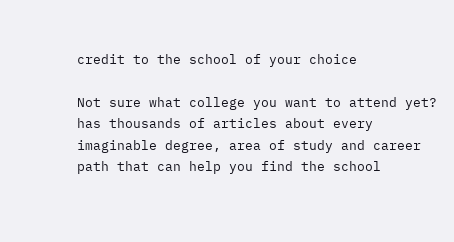credit to the school of your choice

Not sure what college you want to attend yet? has thousands of articles about every imaginable degree, area of study and career path that can help you find the school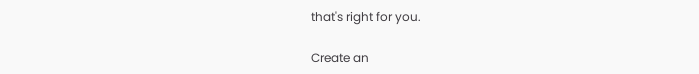that's right for you.

Create an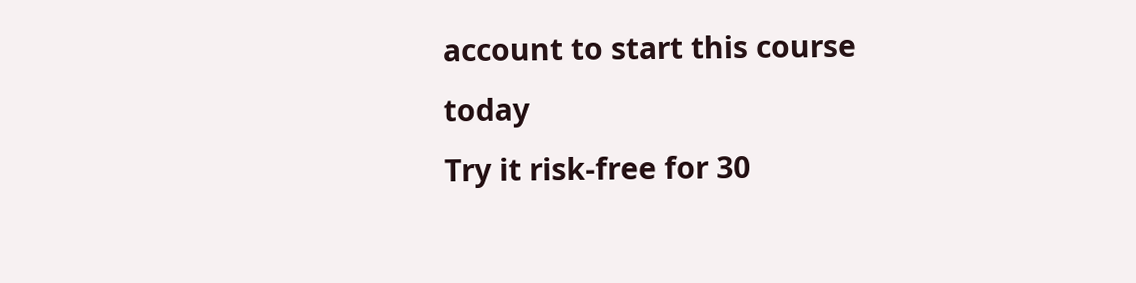account to start this course today
Try it risk-free for 30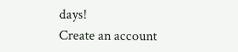days!
Create an account